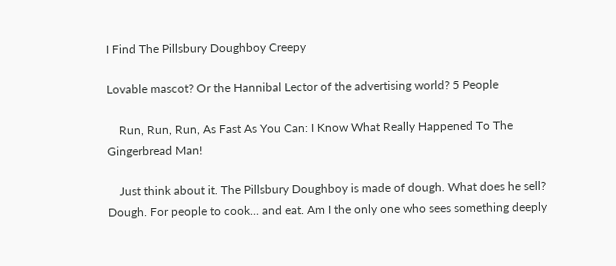I Find The Pillsbury Doughboy Creepy

Lovable mascot? Or the Hannibal Lector of the advertising world? 5 People

    Run, Run, Run, As Fast As You Can: I Know What Really Happened To The Gingerbread Man!

    Just think about it. The Pillsbury Doughboy is made of dough. What does he sell? Dough. For people to cook... and eat. Am I the only one who sees something deeply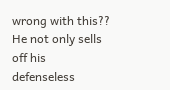wrong with this?? He not only sells off his defenseless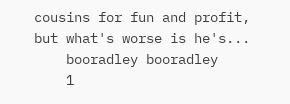cousins for fun and profit, but what's worse is he's...
    booradley booradley
    1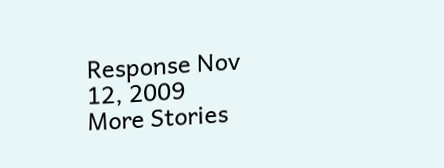Response Nov 12, 2009
More Stories